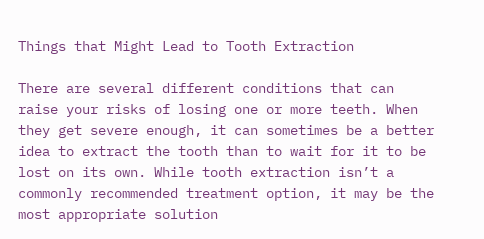Things that Might Lead to Tooth Extraction

There are several different conditions that can raise your risks of losing one or more teeth. When they get severe enough, it can sometimes be a better idea to extract the tooth than to wait for it to be lost on its own. While tooth extraction isn’t a commonly recommended treatment option, it may be the most appropriate solution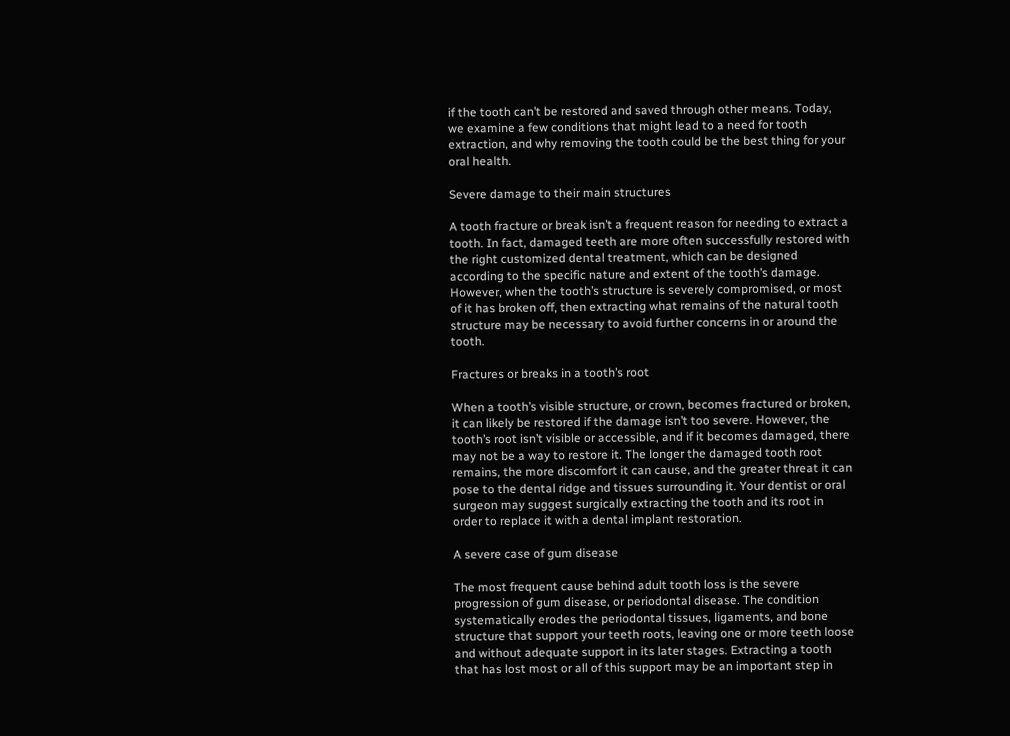if the tooth can’t be restored and saved through other means. Today, we examine a few conditions that might lead to a need for tooth extraction, and why removing the tooth could be the best thing for your oral health.

Severe damage to their main structures

A tooth fracture or break isn’t a frequent reason for needing to extract a tooth. In fact, damaged teeth are more often successfully restored with the right customized dental treatment, which can be designed according to the specific nature and extent of the tooth’s damage. However, when the tooth’s structure is severely compromised, or most of it has broken off, then extracting what remains of the natural tooth structure may be necessary to avoid further concerns in or around the tooth.

Fractures or breaks in a tooth’s root

When a tooth’s visible structure, or crown, becomes fractured or broken, it can likely be restored if the damage isn’t too severe. However, the tooth’s root isn’t visible or accessible, and if it becomes damaged, there may not be a way to restore it. The longer the damaged tooth root remains, the more discomfort it can cause, and the greater threat it can pose to the dental ridge and tissues surrounding it. Your dentist or oral surgeon may suggest surgically extracting the tooth and its root in order to replace it with a dental implant restoration.

A severe case of gum disease

The most frequent cause behind adult tooth loss is the severe progression of gum disease, or periodontal disease. The condition systematically erodes the periodontal tissues, ligaments, and bone structure that support your teeth roots, leaving one or more teeth loose and without adequate support in its later stages. Extracting a tooth that has lost most or all of this support may be an important step in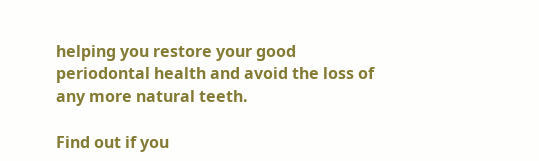helping you restore your good periodontal health and avoid the loss of any more natural teeth.

Find out if you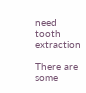need tooth extraction

There are some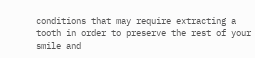conditions that may require extracting a tooth in order to preserve the rest of your smile and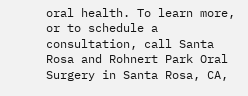oral health. To learn more, or to schedule a consultation, call Santa Rosa and Rohnert Park Oral Surgery in Santa Rosa, CA,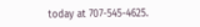today at 707-545-4625.